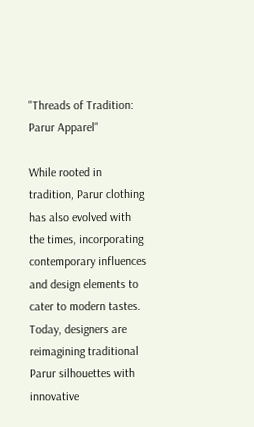"Threads of Tradition: Parur Apparel"

While rooted in tradition, Parur clothing has also evolved with the times, incorporating contemporary influences and design elements to cater to modern tastes. Today, designers are reimagining traditional Parur silhouettes with innovative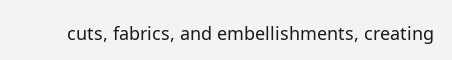cuts, fabrics, and embellishments, creating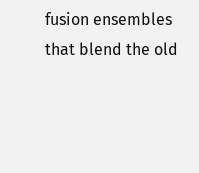fusion ensembles that blend the old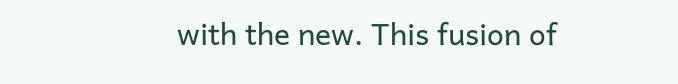with the new. This fusion of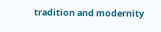tradition and modernity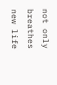not only breathes new life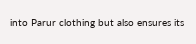into Parur clothing but also ensures its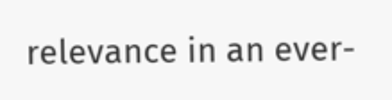relevance in an ever-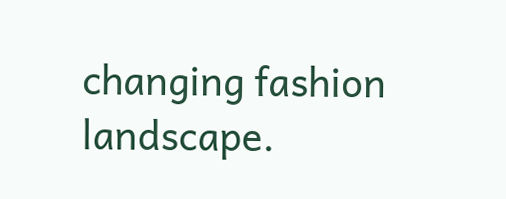changing fashion landscape.